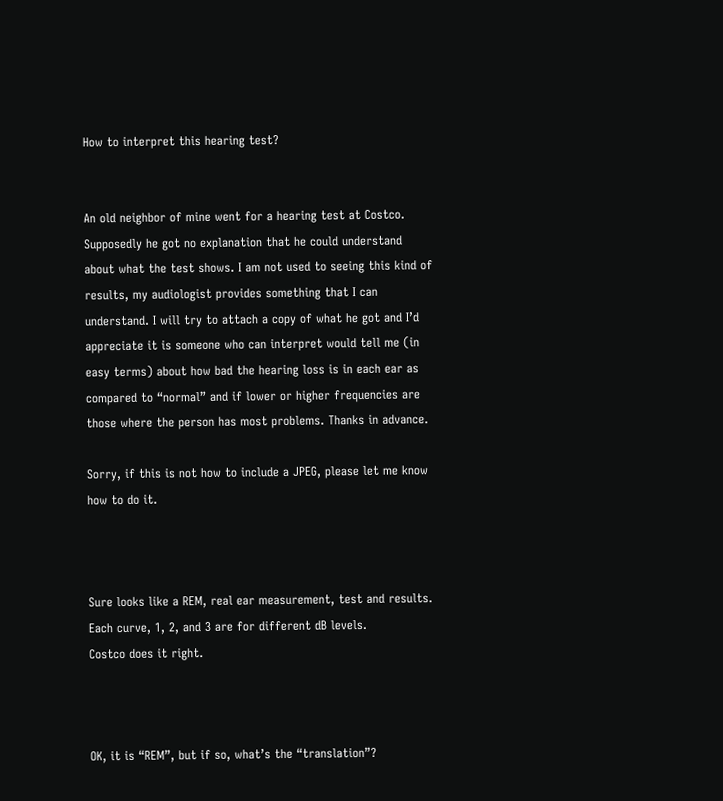How to interpret this hearing test?


An old neighbor of mine went for a hearing test at Costco. Supposedly he got no explanation that he could understand about what the test shows. I am not used to seeing this kind of results, my audiologist provides something that I can understand. I will try to attach a copy of what he got and I’d appreciate it is someone who can interpret would tell me (in easy terms) about how bad the hearing loss is in each ear as compared to “normal” and if lower or higher frequencies are those where the person has most problems. Thanks in advance.

Sorry, if this is not how to include a JPEG, please let me know how to do it.



Sure looks like a REM, real ear measurement, test and results.
Each curve, 1, 2, and 3 are for different dB levels.
Costco does it right.



OK, it is “REM”, but if so, what’s the “translation”?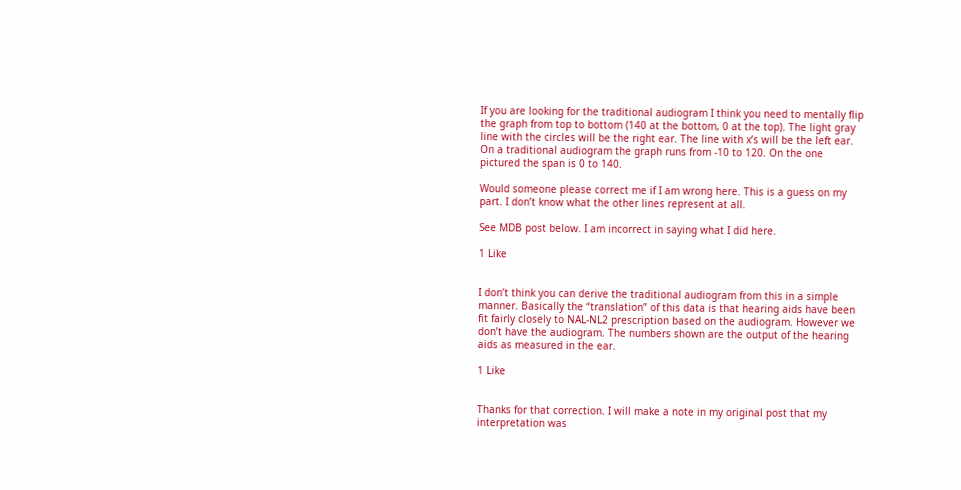If you are looking for the traditional audiogram I think you need to mentally flip the graph from top to bottom (140 at the bottom, 0 at the top). The light gray line with the circles will be the right ear. The line with x’s will be the left ear. On a traditional audiogram the graph runs from -10 to 120. On the one pictured the span is 0 to 140.

Would someone please correct me if I am wrong here. This is a guess on my part. I don’t know what the other lines represent at all.

See MDB post below. I am incorrect in saying what I did here.

1 Like


I don’t think you can derive the traditional audiogram from this in a simple manner. Basically the “translation” of this data is that hearing aids have been fit fairly closely to NAL-NL2 prescription based on the audiogram. However we don’t have the audiogram. The numbers shown are the output of the hearing aids as measured in the ear.

1 Like


Thanks for that correction. I will make a note in my original post that my interpretation was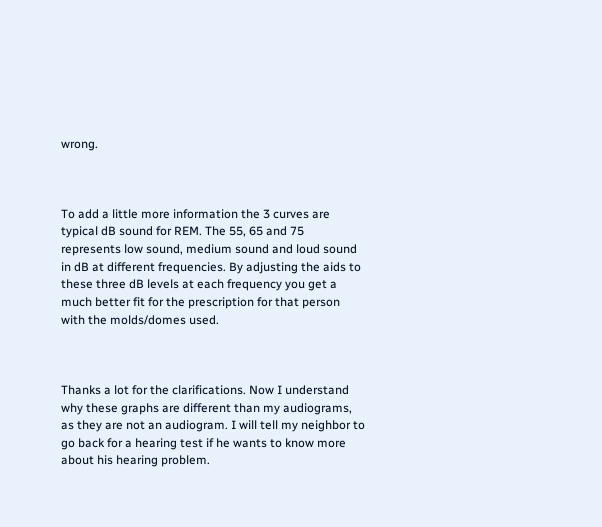wrong.



To add a little more information the 3 curves are typical dB sound for REM. The 55, 65 and 75 represents low sound, medium sound and loud sound in dB at different frequencies. By adjusting the aids to these three dB levels at each frequency you get a much better fit for the prescription for that person with the molds/domes used.



Thanks a lot for the clarifications. Now I understand why these graphs are different than my audiograms, as they are not an audiogram. I will tell my neighbor to go back for a hearing test if he wants to know more about his hearing problem.